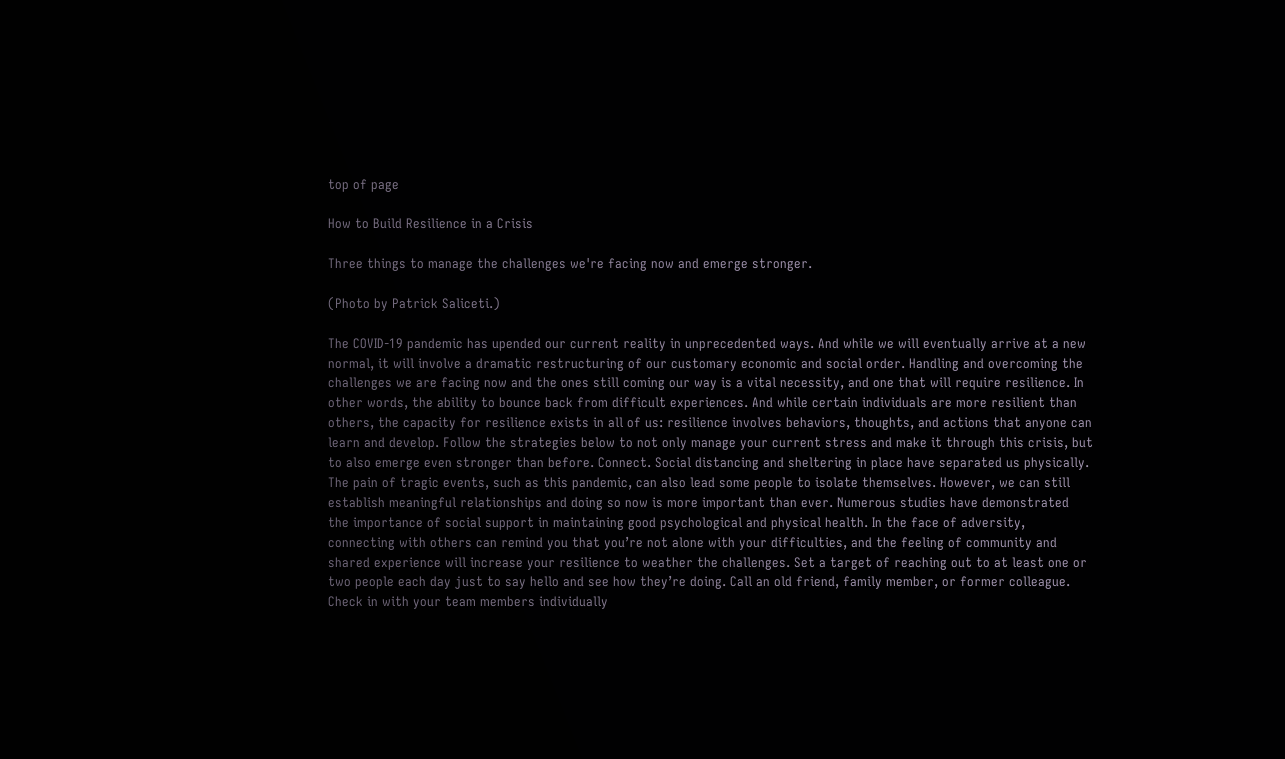top of page

How to Build Resilience in a Crisis

Three things to manage the challenges we're facing now and emerge stronger.

(Photo by Patrick Saliceti.)

The COVID-19 pandemic has upended our current reality in unprecedented ways. And while we will eventually arrive at a new normal, it will involve a dramatic restructuring of our customary economic and social order. Handling and overcoming the challenges we are facing now and the ones still coming our way is a vital necessity, and one that will require resilience. In other words, the ability to bounce back from difficult experiences. And while certain individuals are more resilient than others, the capacity for resilience exists in all of us: resilience involves behaviors, thoughts, and actions that anyone can learn and develop. Follow the strategies below to not only manage your current stress and make it through this crisis, but to also emerge even stronger than before. Connect. Social distancing and sheltering in place have separated us physically. The pain of tragic events, such as this pandemic, can also lead some people to isolate themselves. However, we can still establish meaningful relationships and doing so now is more important than ever. Numerous studies have demonstrated the importance of social support in maintaining good psychological and physical health. In the face of adversity, connecting with others can remind you that you’re not alone with your difficulties, and the feeling of community and shared experience will increase your resilience to weather the challenges. Set a target of reaching out to at least one or two people each day just to say hello and see how they’re doing. Call an old friend, family member, or former colleague. Check in with your team members individually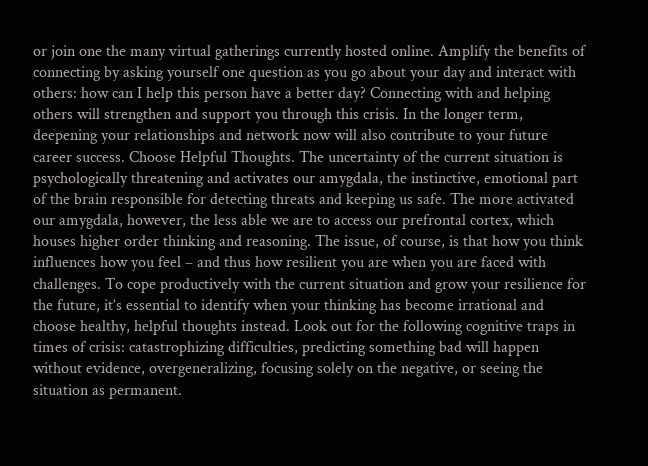or join one the many virtual gatherings currently hosted online. Amplify the benefits of connecting by asking yourself one question as you go about your day and interact with others: how can I help this person have a better day? Connecting with and helping others will strengthen and support you through this crisis. In the longer term, deepening your relationships and network now will also contribute to your future career success. Choose Helpful Thoughts. The uncertainty of the current situation is psychologically threatening and activates our amygdala, the instinctive, emotional part of the brain responsible for detecting threats and keeping us safe. The more activated our amygdala, however, the less able we are to access our prefrontal cortex, which houses higher order thinking and reasoning. The issue, of course, is that how you think influences how you feel – and thus how resilient you are when you are faced with challenges. To cope productively with the current situation and grow your resilience for the future, it’s essential to identify when your thinking has become irrational and choose healthy, helpful thoughts instead. Look out for the following cognitive traps in times of crisis: catastrophizing difficulties, predicting something bad will happen without evidence, overgeneralizing, focusing solely on the negative, or seeing the situation as permanent.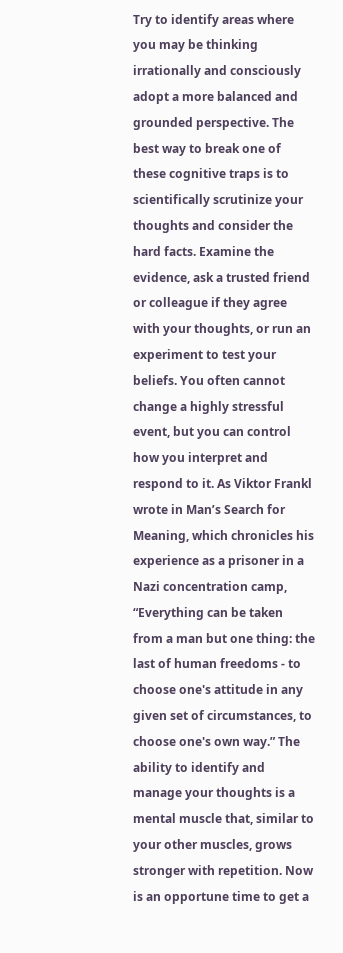Try to identify areas where you may be thinking irrationally and consciously adopt a more balanced and grounded perspective. The best way to break one of these cognitive traps is to scientifically scrutinize your thoughts and consider the hard facts. Examine the evidence, ask a trusted friend or colleague if they agree with your thoughts, or run an experiment to test your beliefs. You often cannot change a highly stressful event, but you can control how you interpret and respond to it. As Viktor Frankl wrote in Man’s Search for Meaning, which chronicles his experience as a prisoner in a Nazi concentration camp, “Everything can be taken from a man but one thing: the last of human freedoms - to choose one's attitude in any given set of circumstances, to choose one's own way.” The ability to identify and manage your thoughts is a mental muscle that, similar to your other muscles, grows stronger with repetition. Now is an opportune time to get a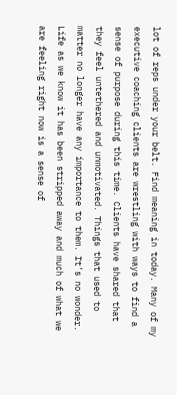lot of reps under your belt. Find meaning in today. Many of my executive coaching clients are wrestling with ways to find a sense of purpose during this time. Clients have shared that they feel untethered and unmotivated. Things that used to matter no longer have any importance to them. It’s no wonder. Life as we know it has been stripped away and much of what we are feeling right now is a sense of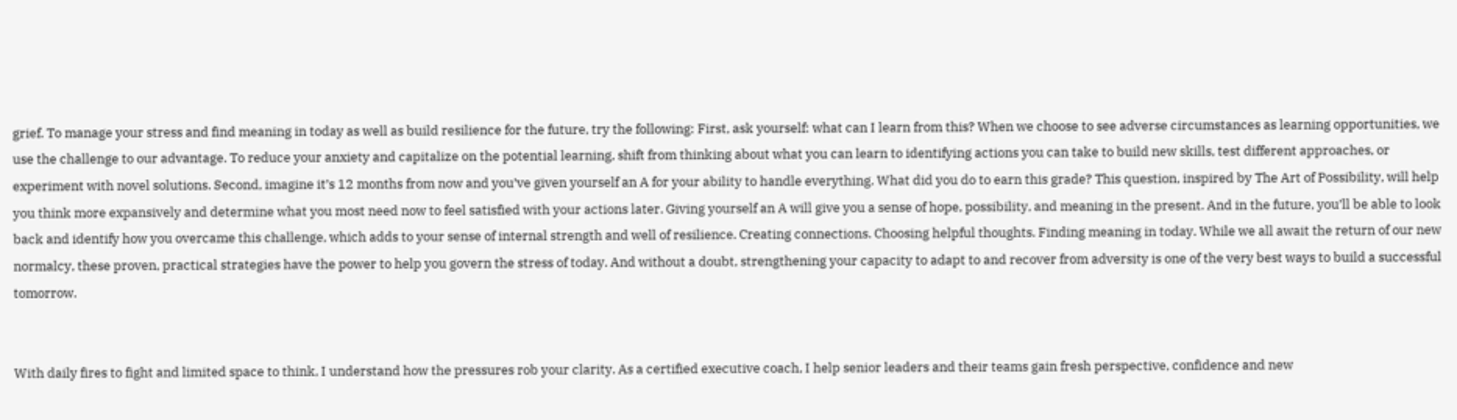grief. To manage your stress and find meaning in today as well as build resilience for the future, try the following: First, ask yourself: what can I learn from this? When we choose to see adverse circumstances as learning opportunities, we use the challenge to our advantage. To reduce your anxiety and capitalize on the potential learning, shift from thinking about what you can learn to identifying actions you can take to build new skills, test different approaches, or experiment with novel solutions. Second, imagine it’s 12 months from now and you’ve given yourself an A for your ability to handle everything. What did you do to earn this grade? This question, inspired by The Art of Possibility, will help you think more expansively and determine what you most need now to feel satisfied with your actions later. Giving yourself an A will give you a sense of hope, possibility, and meaning in the present. And in the future, you’ll be able to look back and identify how you overcame this challenge, which adds to your sense of internal strength and well of resilience. Creating connections. Choosing helpful thoughts. Finding meaning in today. While we all await the return of our new normalcy, these proven, practical strategies have the power to help you govern the stress of today. And without a doubt, strengthening your capacity to adapt to and recover from adversity is one of the very best ways to build a successful tomorrow.


With daily fires to fight and limited space to think, I understand how the pressures rob your clarity. As a certified executive coach, I help senior leaders and their teams gain fresh perspective, confidence and new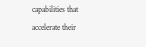capabilities that accelerate their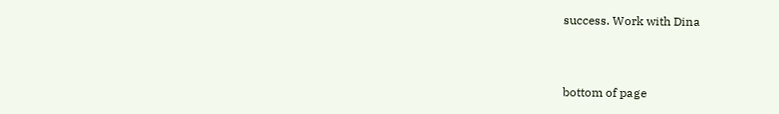success. Work with Dina


bottom of page